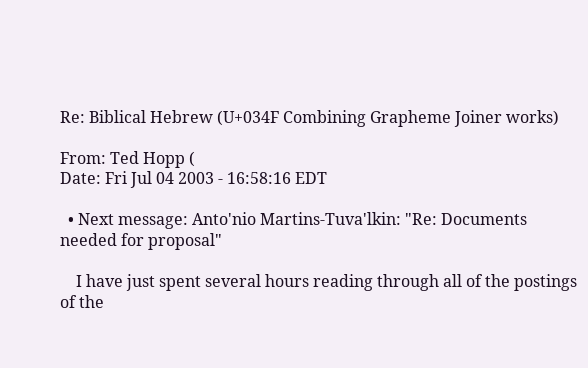Re: Biblical Hebrew (U+034F Combining Grapheme Joiner works)

From: Ted Hopp (
Date: Fri Jul 04 2003 - 16:58:16 EDT

  • Next message: Anto'nio Martins-Tuva'lkin: "Re: Documents needed for proposal"

    I have just spent several hours reading through all of the postings of the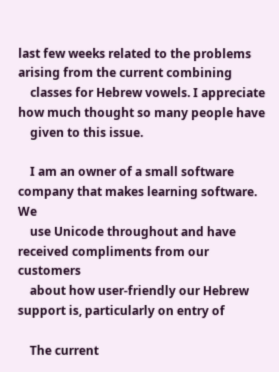last few weeks related to the problems arising from the current combining
    classes for Hebrew vowels. I appreciate how much thought so many people have
    given to this issue.

    I am an owner of a small software company that makes learning software. We
    use Unicode throughout and have received compliments from our customers
    about how user-friendly our Hebrew support is, particularly on entry of

    The current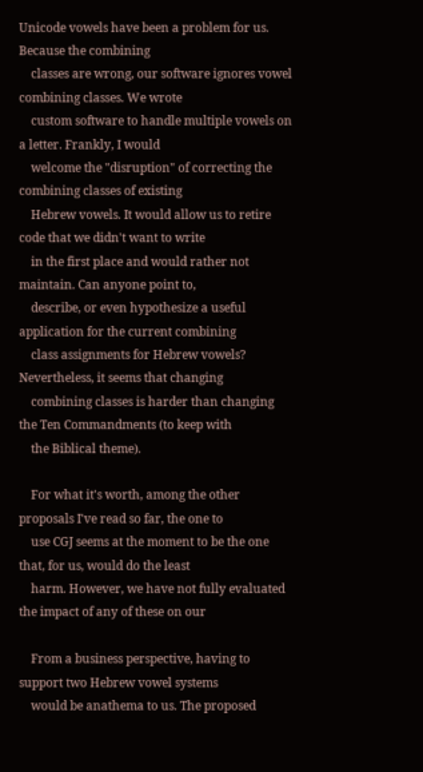Unicode vowels have been a problem for us. Because the combining
    classes are wrong, our software ignores vowel combining classes. We wrote
    custom software to handle multiple vowels on a letter. Frankly, I would
    welcome the "disruption" of correcting the combining classes of existing
    Hebrew vowels. It would allow us to retire code that we didn't want to write
    in the first place and would rather not maintain. Can anyone point to,
    describe, or even hypothesize a useful application for the current combining
    class assignments for Hebrew vowels? Nevertheless, it seems that changing
    combining classes is harder than changing the Ten Commandments (to keep with
    the Biblical theme).

    For what it's worth, among the other proposals I've read so far, the one to
    use CGJ seems at the moment to be the one that, for us, would do the least
    harm. However, we have not fully evaluated the impact of any of these on our

    From a business perspective, having to support two Hebrew vowel systems
    would be anathema to us. The proposed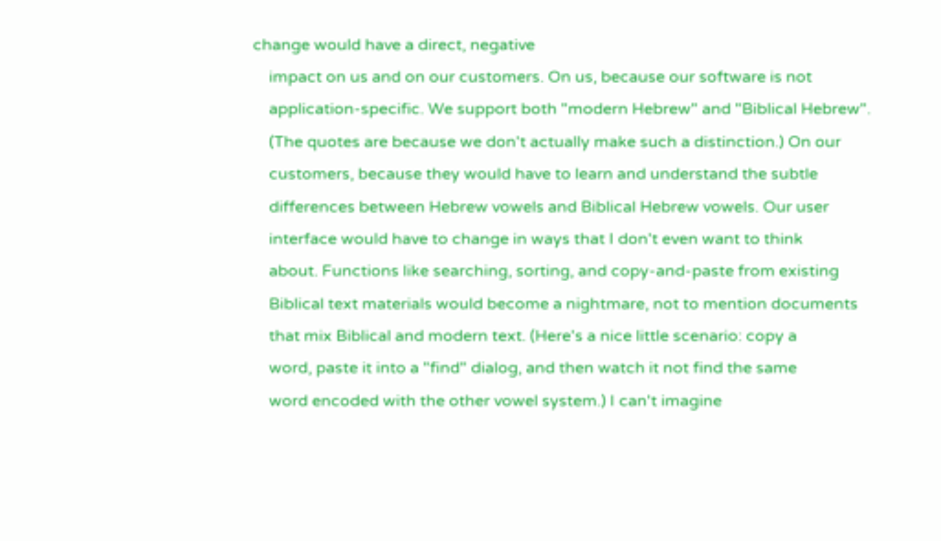change would have a direct, negative
    impact on us and on our customers. On us, because our software is not
    application-specific. We support both "modern Hebrew" and "Biblical Hebrew".
    (The quotes are because we don't actually make such a distinction.) On our
    customers, because they would have to learn and understand the subtle
    differences between Hebrew vowels and Biblical Hebrew vowels. Our user
    interface would have to change in ways that I don't even want to think
    about. Functions like searching, sorting, and copy-and-paste from existing
    Biblical text materials would become a nightmare, not to mention documents
    that mix Biblical and modern text. (Here's a nice little scenario: copy a
    word, paste it into a "find" dialog, and then watch it not find the same
    word encoded with the other vowel system.) I can't imagine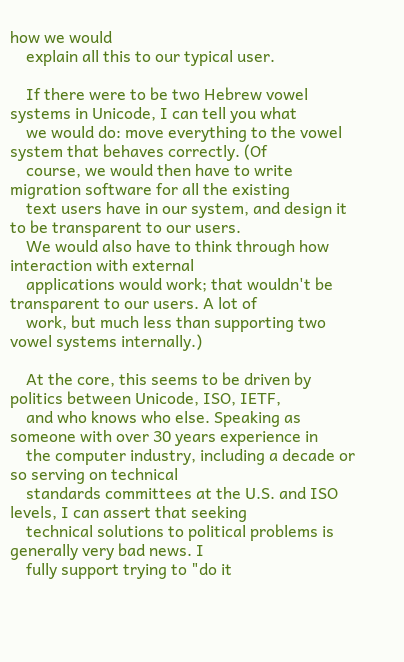how we would
    explain all this to our typical user.

    If there were to be two Hebrew vowel systems in Unicode, I can tell you what
    we would do: move everything to the vowel system that behaves correctly. (Of
    course, we would then have to write migration software for all the existing
    text users have in our system, and design it to be transparent to our users.
    We would also have to think through how interaction with external
    applications would work; that wouldn't be transparent to our users. A lot of
    work, but much less than supporting two vowel systems internally.)

    At the core, this seems to be driven by politics between Unicode, ISO, IETF,
    and who knows who else. Speaking as someone with over 30 years experience in
    the computer industry, including a decade or so serving on technical
    standards committees at the U.S. and ISO levels, I can assert that seeking
    technical solutions to political problems is generally very bad news. I
    fully support trying to "do it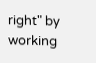right" by working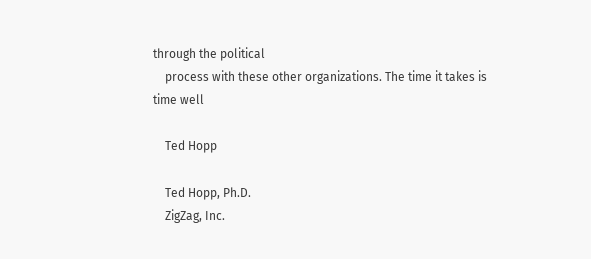through the political
    process with these other organizations. The time it takes is time well

    Ted Hopp

    Ted Hopp, Ph.D.
    ZigZag, Inc.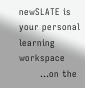newSLATE is your personal learning workspace
       ...on the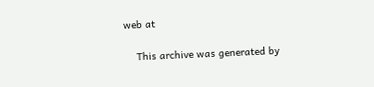web at

    This archive was generated by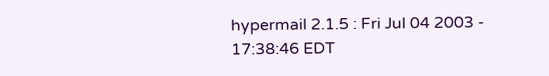hypermail 2.1.5 : Fri Jul 04 2003 - 17:38:46 EDT